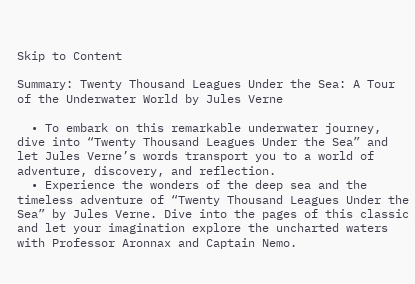Skip to Content

Summary: Twenty Thousand Leagues Under the Sea: A Tour of the Underwater World by Jules Verne

  • To embark on this remarkable underwater journey, dive into “Twenty Thousand Leagues Under the Sea” and let Jules Verne’s words transport you to a world of adventure, discovery, and reflection.
  • Experience the wonders of the deep sea and the timeless adventure of “Twenty Thousand Leagues Under the Sea” by Jules Verne. Dive into the pages of this classic and let your imagination explore the uncharted waters with Professor Aronnax and Captain Nemo.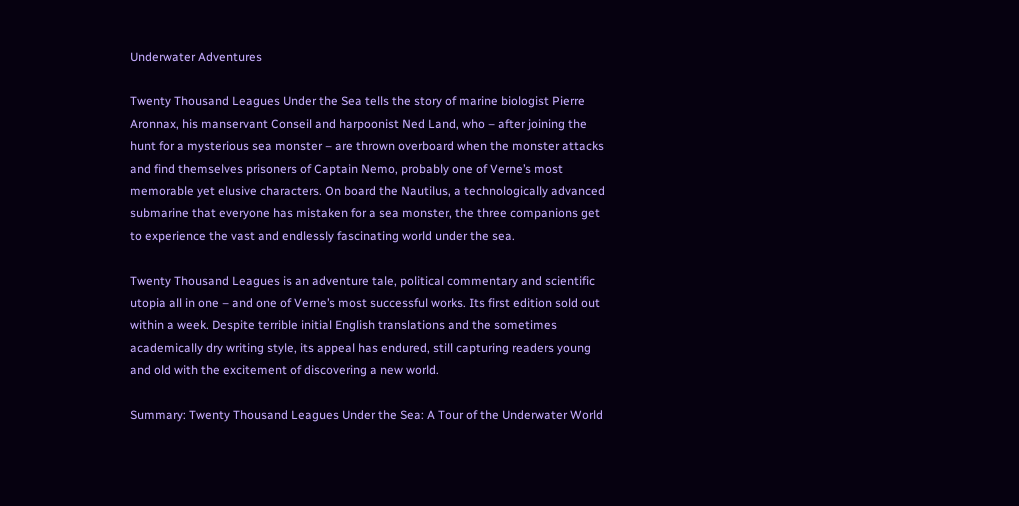Underwater Adventures

Twenty Thousand Leagues Under the Sea tells the story of marine biologist Pierre Aronnax, his manservant Conseil and harpoonist Ned Land, who – after joining the hunt for a mysterious sea monster – are thrown overboard when the monster attacks and find themselves prisoners of Captain Nemo, probably one of Verne’s most memorable yet elusive characters. On board the Nautilus, a technologically advanced submarine that everyone has mistaken for a sea monster, the three companions get to experience the vast and endlessly fascinating world under the sea.

Twenty Thousand Leagues is an adventure tale, political commentary and scientific utopia all in one – and one of Verne’s most successful works. Its first edition sold out within a week. Despite terrible initial English translations and the sometimes academically dry writing style, its appeal has endured, still capturing readers young and old with the excitement of discovering a new world.

Summary: Twenty Thousand Leagues Under the Sea: A Tour of the Underwater World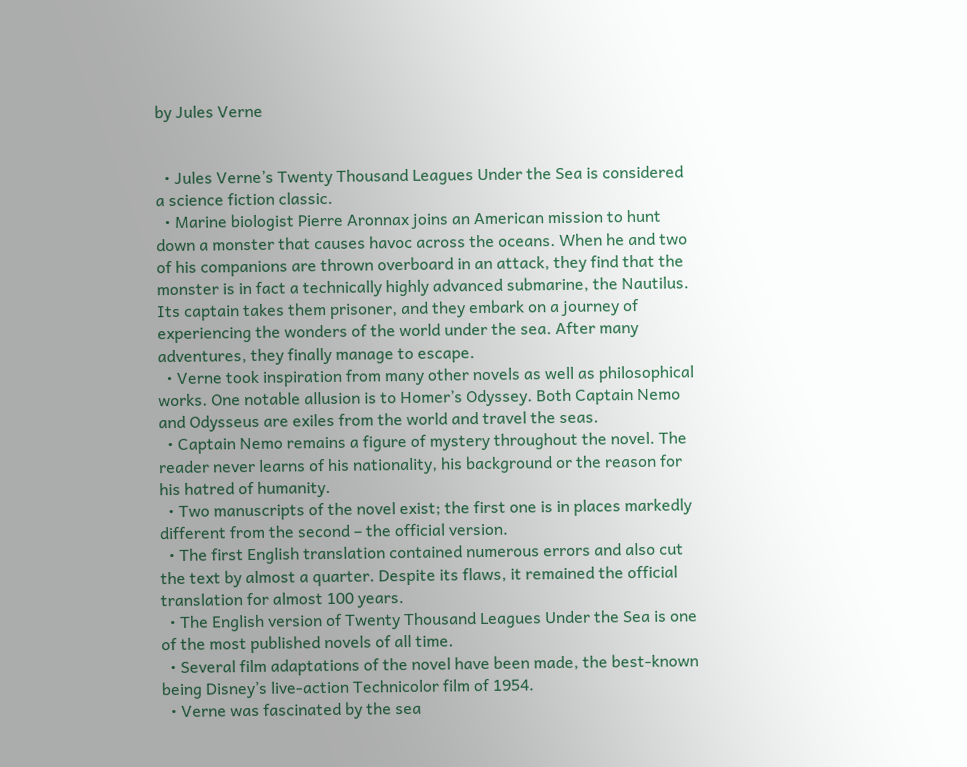by Jules Verne


  • Jules Verne’s Twenty Thousand Leagues Under the Sea is considered a science fiction classic.
  • Marine biologist Pierre Aronnax joins an American mission to hunt down a monster that causes havoc across the oceans. When he and two of his companions are thrown overboard in an attack, they find that the monster is in fact a technically highly advanced submarine, the Nautilus. Its captain takes them prisoner, and they embark on a journey of experiencing the wonders of the world under the sea. After many adventures, they finally manage to escape.
  • Verne took inspiration from many other novels as well as philosophical works. One notable allusion is to Homer’s Odyssey. Both Captain Nemo and Odysseus are exiles from the world and travel the seas.
  • Captain Nemo remains a figure of mystery throughout the novel. The reader never learns of his nationality, his background or the reason for his hatred of humanity.
  • Two manuscripts of the novel exist; the first one is in places markedly different from the second – the official version.
  • The first English translation contained numerous errors and also cut the text by almost a quarter. Despite its flaws, it remained the official translation for almost 100 years.
  • The English version of Twenty Thousand Leagues Under the Sea is one of the most published novels of all time.
  • Several film adaptations of the novel have been made, the best-known being Disney’s live-action Technicolor film of 1954.
  • Verne was fascinated by the sea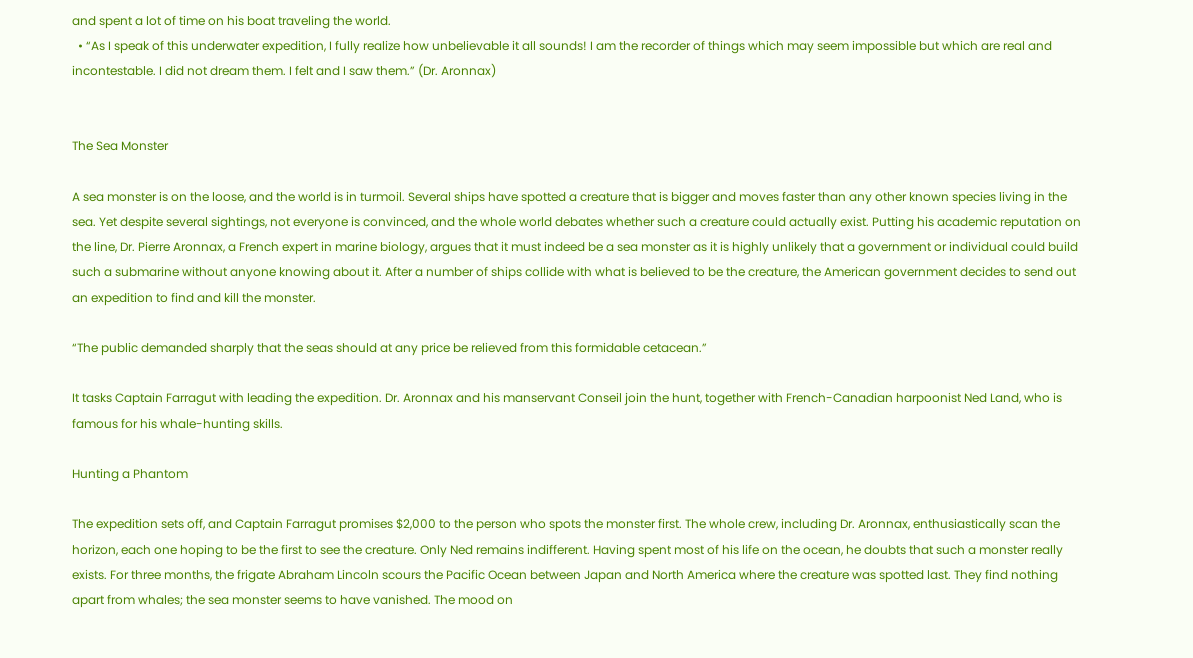and spent a lot of time on his boat traveling the world.
  • “As I speak of this underwater expedition, I fully realize how unbelievable it all sounds! I am the recorder of things which may seem impossible but which are real and incontestable. I did not dream them. I felt and I saw them.” (Dr. Aronnax)


The Sea Monster

A sea monster is on the loose, and the world is in turmoil. Several ships have spotted a creature that is bigger and moves faster than any other known species living in the sea. Yet despite several sightings, not everyone is convinced, and the whole world debates whether such a creature could actually exist. Putting his academic reputation on the line, Dr. Pierre Aronnax, a French expert in marine biology, argues that it must indeed be a sea monster as it is highly unlikely that a government or individual could build such a submarine without anyone knowing about it. After a number of ships collide with what is believed to be the creature, the American government decides to send out an expedition to find and kill the monster.

“The public demanded sharply that the seas should at any price be relieved from this formidable cetacean.”

It tasks Captain Farragut with leading the expedition. Dr. Aronnax and his manservant Conseil join the hunt, together with French-Canadian harpoonist Ned Land, who is famous for his whale-hunting skills.

Hunting a Phantom

The expedition sets off, and Captain Farragut promises $2,000 to the person who spots the monster first. The whole crew, including Dr. Aronnax, enthusiastically scan the horizon, each one hoping to be the first to see the creature. Only Ned remains indifferent. Having spent most of his life on the ocean, he doubts that such a monster really exists. For three months, the frigate Abraham Lincoln scours the Pacific Ocean between Japan and North America where the creature was spotted last. They find nothing apart from whales; the sea monster seems to have vanished. The mood on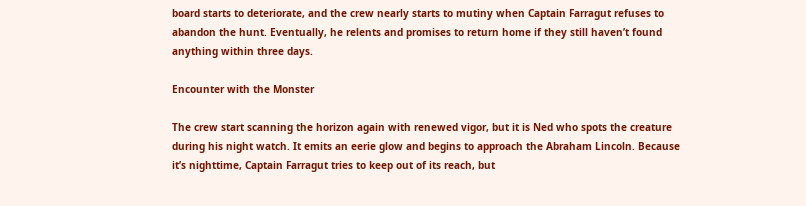board starts to deteriorate, and the crew nearly starts to mutiny when Captain Farragut refuses to abandon the hunt. Eventually, he relents and promises to return home if they still haven’t found anything within three days.

Encounter with the Monster

The crew start scanning the horizon again with renewed vigor, but it is Ned who spots the creature during his night watch. It emits an eerie glow and begins to approach the Abraham Lincoln. Because it’s nighttime, Captain Farragut tries to keep out of its reach, but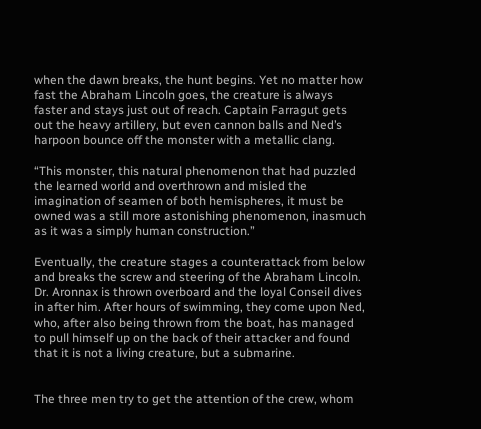when the dawn breaks, the hunt begins. Yet no matter how fast the Abraham Lincoln goes, the creature is always faster and stays just out of reach. Captain Farragut gets out the heavy artillery, but even cannon balls and Ned’s harpoon bounce off the monster with a metallic clang.

“This monster, this natural phenomenon that had puzzled the learned world and overthrown and misled the imagination of seamen of both hemispheres, it must be owned was a still more astonishing phenomenon, inasmuch as it was a simply human construction.”

Eventually, the creature stages a counterattack from below and breaks the screw and steering of the Abraham Lincoln. Dr. Aronnax is thrown overboard and the loyal Conseil dives in after him. After hours of swimming, they come upon Ned, who, after also being thrown from the boat, has managed to pull himself up on the back of their attacker and found that it is not a living creature, but a submarine.


The three men try to get the attention of the crew, whom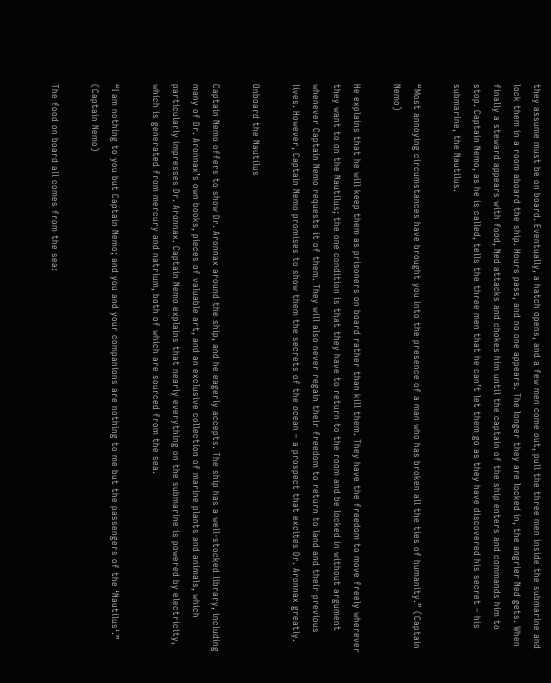they assume must be on board. Eventually, a hatch opens, and a few men come out, pull the three men inside the submarine and lock them in a room aboard the ship. Hours pass, and no one appears. The longer they are locked in, the angrier Ned gets. When finally a steward appears with food, Ned attacks and chokes him until the captain of the ship enters and commands him to stop. Captain Nemo, as he is called, tells the three men that he can’t let them go as they have discovered his secret – his submarine, the Nautilus.

“Most annoying circumstances have brought you into the presence of a man who has broken all the ties of humanity.” (Captain Nemo)

He explains that he will keep them as prisoners on board rather than kill them. They have the freedom to move freely wherever they want to on the Nautilus; the one condition is that they have to return to the room and be locked in without argument whenever Captain Nemo requests it of them. They will also never regain their freedom to return to land and their previous lives. However, Captain Nemo promises to show them the secrets of the ocean – a prospect that excites Dr. Aronnax greatly.

Onboard the Nautilus

Captain Nemo offers to show Dr. Aronnax around the ship, and he eagerly accepts. The ship has a well-stocked library, including many of Dr. Aronnax’s own books, pieces of valuable art, and an exclusive collection of marine plants and animals, which particularly impresses Dr. Aronnax. Captain Nemo explains that nearly everything on the submarine is powered by electricity, which is generated from mercury and natrium, both of which are sourced from the sea.

“I am nothing to you but Captain Nemo; and you and your companions are nothing to me but the passengers of the ‘Nautilus‘.” (Captain Nemo)

The food on board all comes from the sea: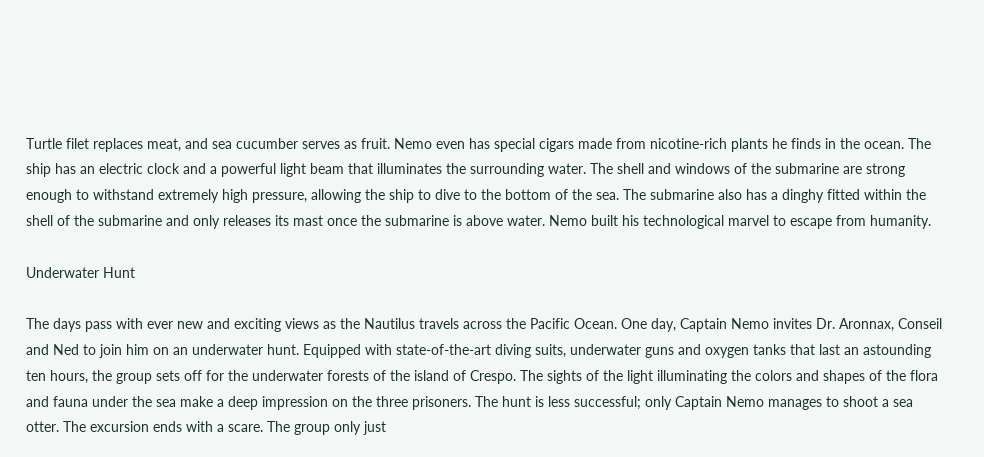Turtle filet replaces meat, and sea cucumber serves as fruit. Nemo even has special cigars made from nicotine-rich plants he finds in the ocean. The ship has an electric clock and a powerful light beam that illuminates the surrounding water. The shell and windows of the submarine are strong enough to withstand extremely high pressure, allowing the ship to dive to the bottom of the sea. The submarine also has a dinghy fitted within the shell of the submarine and only releases its mast once the submarine is above water. Nemo built his technological marvel to escape from humanity.

Underwater Hunt

The days pass with ever new and exciting views as the Nautilus travels across the Pacific Ocean. One day, Captain Nemo invites Dr. Aronnax, Conseil and Ned to join him on an underwater hunt. Equipped with state-of-the-art diving suits, underwater guns and oxygen tanks that last an astounding ten hours, the group sets off for the underwater forests of the island of Crespo. The sights of the light illuminating the colors and shapes of the flora and fauna under the sea make a deep impression on the three prisoners. The hunt is less successful; only Captain Nemo manages to shoot a sea otter. The excursion ends with a scare. The group only just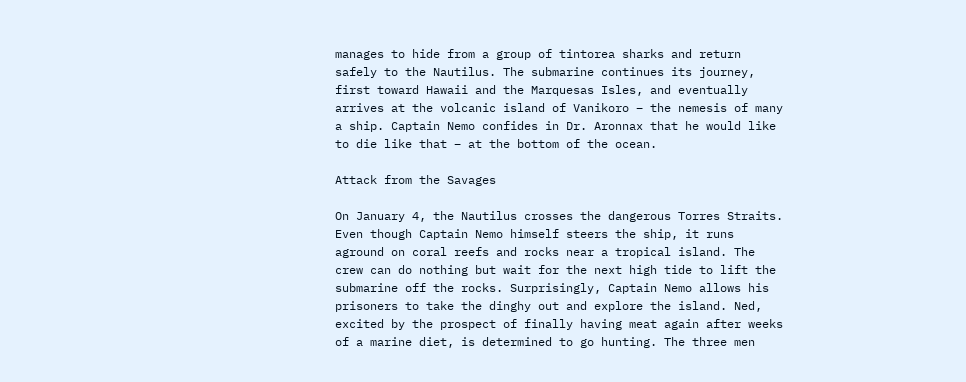manages to hide from a group of tintorea sharks and return safely to the Nautilus. The submarine continues its journey, first toward Hawaii and the Marquesas Isles, and eventually arrives at the volcanic island of Vanikoro – the nemesis of many a ship. Captain Nemo confides in Dr. Aronnax that he would like to die like that – at the bottom of the ocean.

Attack from the Savages

On January 4, the Nautilus crosses the dangerous Torres Straits. Even though Captain Nemo himself steers the ship, it runs aground on coral reefs and rocks near a tropical island. The crew can do nothing but wait for the next high tide to lift the submarine off the rocks. Surprisingly, Captain Nemo allows his prisoners to take the dinghy out and explore the island. Ned, excited by the prospect of finally having meat again after weeks of a marine diet, is determined to go hunting. The three men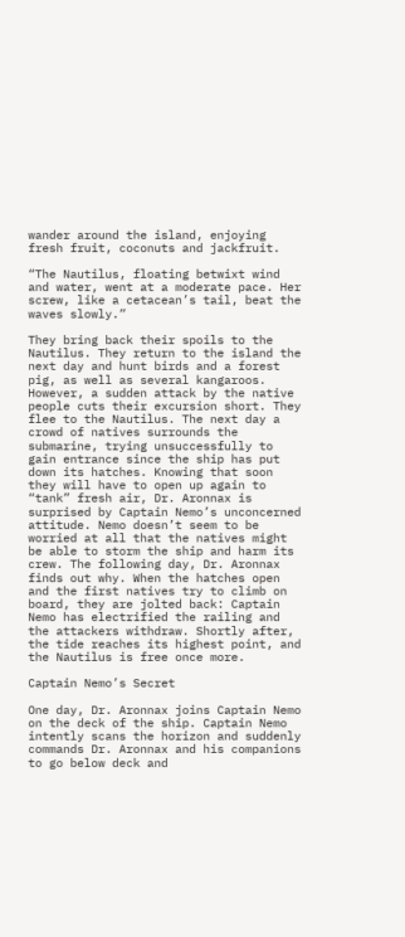wander around the island, enjoying fresh fruit, coconuts and jackfruit.

“The Nautilus, floating betwixt wind and water, went at a moderate pace. Her screw, like a cetacean’s tail, beat the waves slowly.”

They bring back their spoils to the Nautilus. They return to the island the next day and hunt birds and a forest pig, as well as several kangaroos. However, a sudden attack by the native people cuts their excursion short. They flee to the Nautilus. The next day a crowd of natives surrounds the submarine, trying unsuccessfully to gain entrance since the ship has put down its hatches. Knowing that soon they will have to open up again to “tank” fresh air, Dr. Aronnax is surprised by Captain Nemo’s unconcerned attitude. Nemo doesn’t seem to be worried at all that the natives might be able to storm the ship and harm its crew. The following day, Dr. Aronnax finds out why. When the hatches open and the first natives try to climb on board, they are jolted back: Captain Nemo has electrified the railing and the attackers withdraw. Shortly after, the tide reaches its highest point, and the Nautilus is free once more.

Captain Nemo’s Secret

One day, Dr. Aronnax joins Captain Nemo on the deck of the ship. Captain Nemo intently scans the horizon and suddenly commands Dr. Aronnax and his companions to go below deck and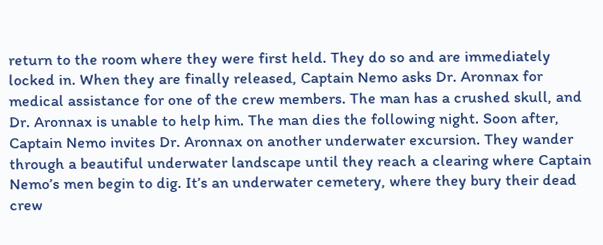return to the room where they were first held. They do so and are immediately locked in. When they are finally released, Captain Nemo asks Dr. Aronnax for medical assistance for one of the crew members. The man has a crushed skull, and Dr. Aronnax is unable to help him. The man dies the following night. Soon after, Captain Nemo invites Dr. Aronnax on another underwater excursion. They wander through a beautiful underwater landscape until they reach a clearing where Captain Nemo’s men begin to dig. It’s an underwater cemetery, where they bury their dead crew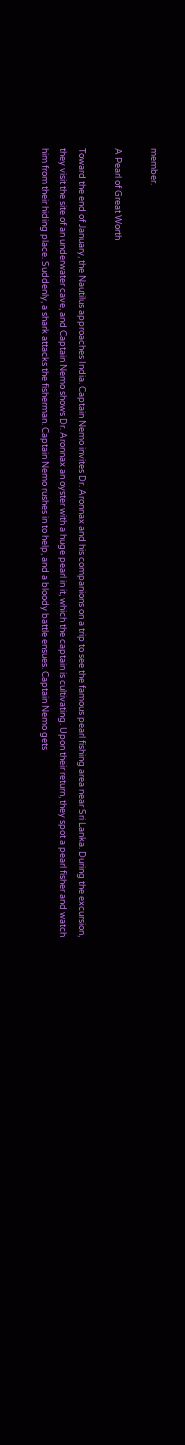member.

A Pearl of Great Worth

Toward the end of January, the Nautilus approaches India. Captain Nemo invites Dr. Aronnax and his companions on a trip to see the famous pearl fishing area near Sri Lanka. During the excursion, they visit the site of an underwater cave, and Captain Nemo shows Dr. Aronnax an oyster with a huge pearl in it, which the captain is cultivating. Upon their return, they spot a pearl fisher and watch him from their hiding place. Suddenly, a shark attacks the fisherman. Captain Nemo rushes in to help, and a bloody battle ensues. Captain Nemo gets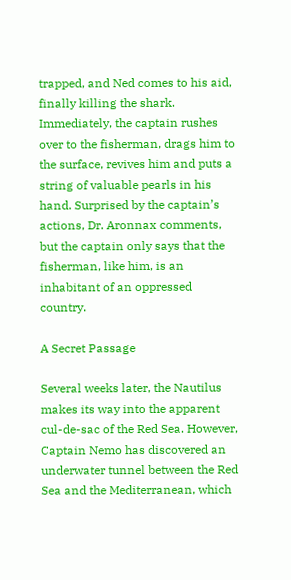trapped, and Ned comes to his aid, finally killing the shark. Immediately, the captain rushes over to the fisherman, drags him to the surface, revives him and puts a string of valuable pearls in his hand. Surprised by the captain’s actions, Dr. Aronnax comments, but the captain only says that the fisherman, like him, is an inhabitant of an oppressed country.

A Secret Passage

Several weeks later, the Nautilus makes its way into the apparent cul-de-sac of the Red Sea. However, Captain Nemo has discovered an underwater tunnel between the Red Sea and the Mediterranean, which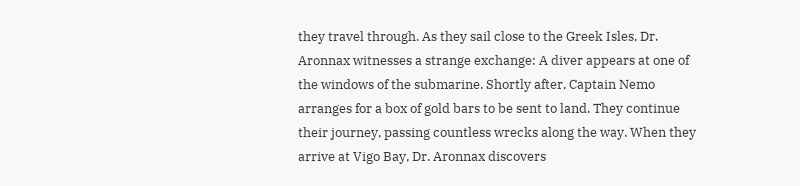they travel through. As they sail close to the Greek Isles, Dr. Aronnax witnesses a strange exchange: A diver appears at one of the windows of the submarine. Shortly after, Captain Nemo arranges for a box of gold bars to be sent to land. They continue their journey, passing countless wrecks along the way. When they arrive at Vigo Bay, Dr. Aronnax discovers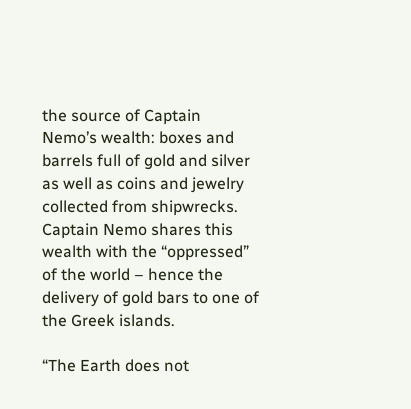the source of Captain Nemo’s wealth: boxes and barrels full of gold and silver as well as coins and jewelry collected from shipwrecks. Captain Nemo shares this wealth with the “oppressed” of the world – hence the delivery of gold bars to one of the Greek islands.

“The Earth does not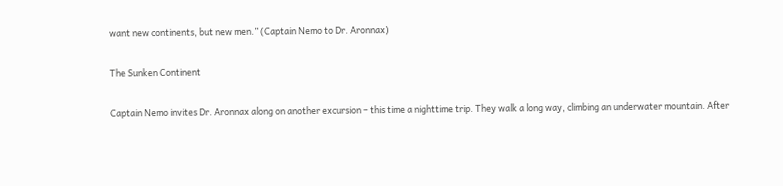want new continents, but new men.” (Captain Nemo to Dr. Aronnax)

The Sunken Continent

Captain Nemo invites Dr. Aronnax along on another excursion – this time a nighttime trip. They walk a long way, climbing an underwater mountain. After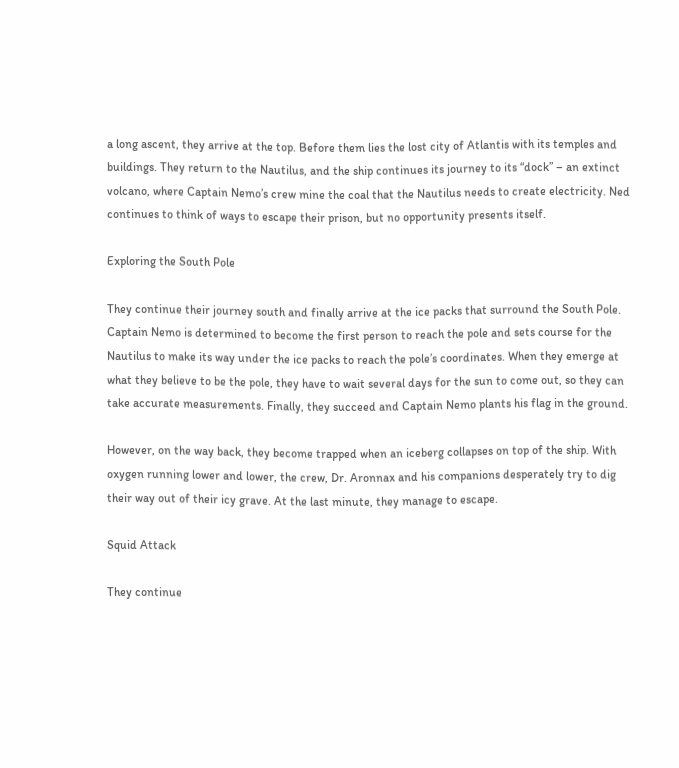a long ascent, they arrive at the top. Before them lies the lost city of Atlantis with its temples and buildings. They return to the Nautilus, and the ship continues its journey to its “dock” – an extinct volcano, where Captain Nemo’s crew mine the coal that the Nautilus needs to create electricity. Ned continues to think of ways to escape their prison, but no opportunity presents itself.

Exploring the South Pole

They continue their journey south and finally arrive at the ice packs that surround the South Pole. Captain Nemo is determined to become the first person to reach the pole and sets course for the Nautilus to make its way under the ice packs to reach the pole’s coordinates. When they emerge at what they believe to be the pole, they have to wait several days for the sun to come out, so they can take accurate measurements. Finally, they succeed and Captain Nemo plants his flag in the ground.

However, on the way back, they become trapped when an iceberg collapses on top of the ship. With oxygen running lower and lower, the crew, Dr. Aronnax and his companions desperately try to dig their way out of their icy grave. At the last minute, they manage to escape.

Squid Attack

They continue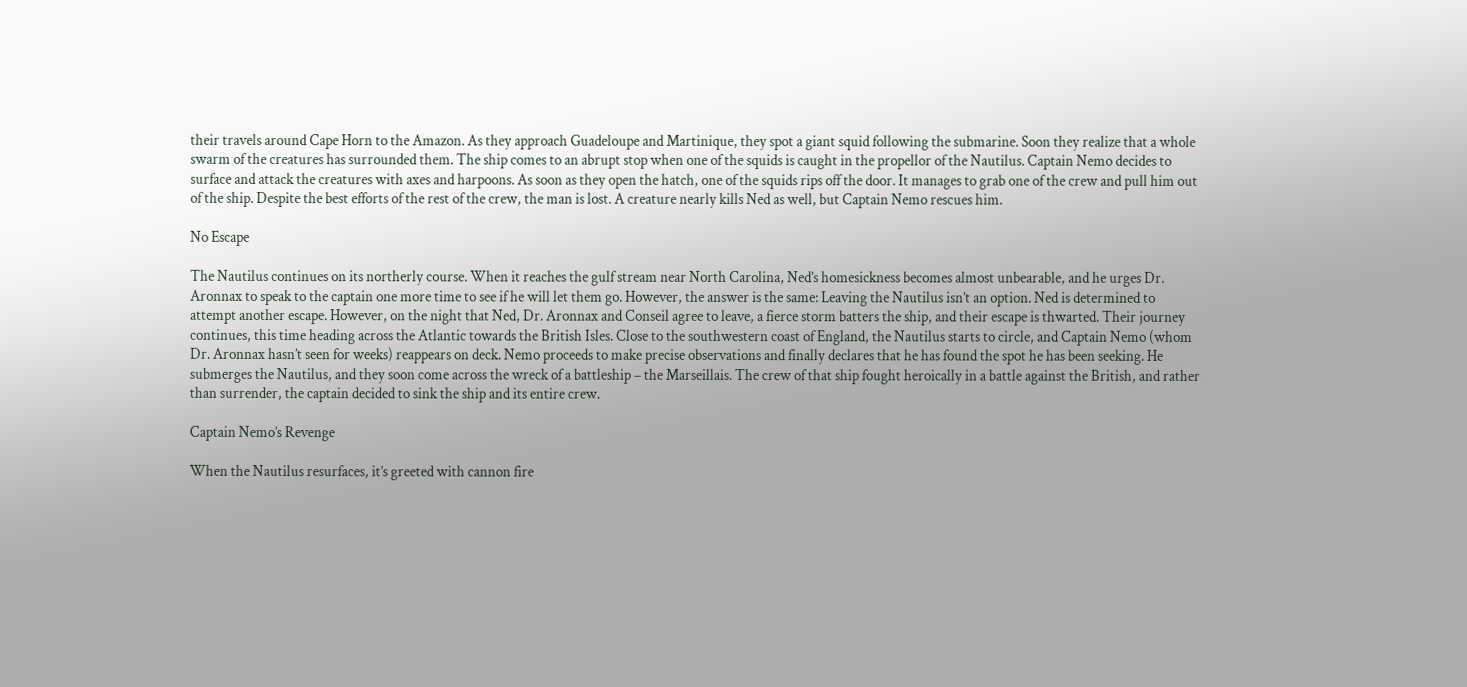their travels around Cape Horn to the Amazon. As they approach Guadeloupe and Martinique, they spot a giant squid following the submarine. Soon they realize that a whole swarm of the creatures has surrounded them. The ship comes to an abrupt stop when one of the squids is caught in the propellor of the Nautilus. Captain Nemo decides to surface and attack the creatures with axes and harpoons. As soon as they open the hatch, one of the squids rips off the door. It manages to grab one of the crew and pull him out of the ship. Despite the best efforts of the rest of the crew, the man is lost. A creature nearly kills Ned as well, but Captain Nemo rescues him.

No Escape

The Nautilus continues on its northerly course. When it reaches the gulf stream near North Carolina, Ned’s homesickness becomes almost unbearable, and he urges Dr. Aronnax to speak to the captain one more time to see if he will let them go. However, the answer is the same: Leaving the Nautilus isn’t an option. Ned is determined to attempt another escape. However, on the night that Ned, Dr. Aronnax and Conseil agree to leave, a fierce storm batters the ship, and their escape is thwarted. Their journey continues, this time heading across the Atlantic towards the British Isles. Close to the southwestern coast of England, the Nautilus starts to circle, and Captain Nemo (whom Dr. Aronnax hasn’t seen for weeks) reappears on deck. Nemo proceeds to make precise observations and finally declares that he has found the spot he has been seeking. He submerges the Nautilus, and they soon come across the wreck of a battleship – the Marseillais. The crew of that ship fought heroically in a battle against the British, and rather than surrender, the captain decided to sink the ship and its entire crew.

Captain Nemo’s Revenge

When the Nautilus resurfaces, it’s greeted with cannon fire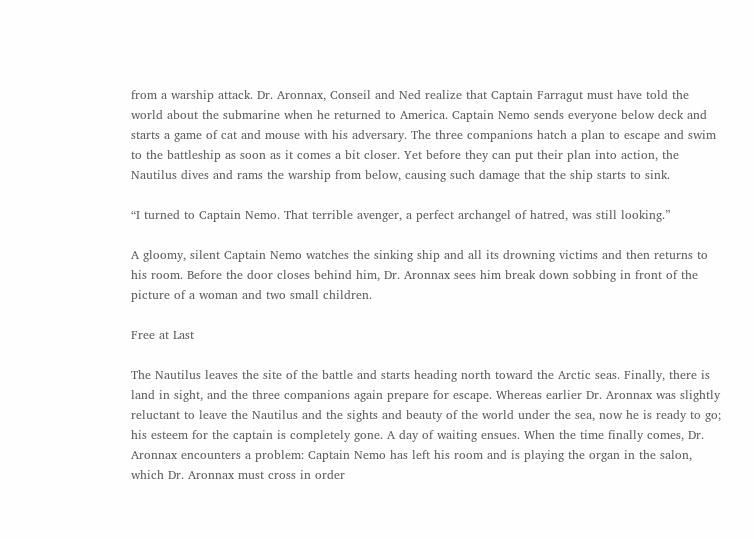from a warship attack. Dr. Aronnax, Conseil and Ned realize that Captain Farragut must have told the world about the submarine when he returned to America. Captain Nemo sends everyone below deck and starts a game of cat and mouse with his adversary. The three companions hatch a plan to escape and swim to the battleship as soon as it comes a bit closer. Yet before they can put their plan into action, the Nautilus dives and rams the warship from below, causing such damage that the ship starts to sink.

“I turned to Captain Nemo. That terrible avenger, a perfect archangel of hatred, was still looking.”

A gloomy, silent Captain Nemo watches the sinking ship and all its drowning victims and then returns to his room. Before the door closes behind him, Dr. Aronnax sees him break down sobbing in front of the picture of a woman and two small children.

Free at Last

The Nautilus leaves the site of the battle and starts heading north toward the Arctic seas. Finally, there is land in sight, and the three companions again prepare for escape. Whereas earlier Dr. Aronnax was slightly reluctant to leave the Nautilus and the sights and beauty of the world under the sea, now he is ready to go; his esteem for the captain is completely gone. A day of waiting ensues. When the time finally comes, Dr. Aronnax encounters a problem: Captain Nemo has left his room and is playing the organ in the salon, which Dr. Aronnax must cross in order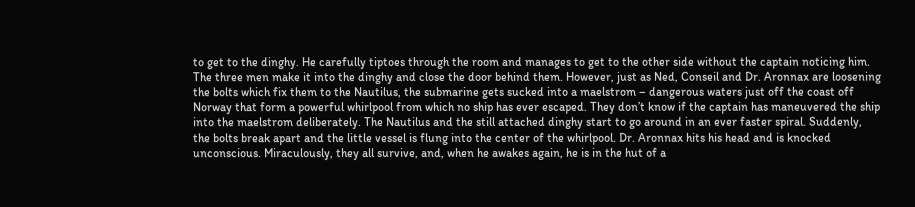to get to the dinghy. He carefully tiptoes through the room and manages to get to the other side without the captain noticing him. The three men make it into the dinghy and close the door behind them. However, just as Ned, Conseil and Dr. Aronnax are loosening the bolts which fix them to the Nautilus, the submarine gets sucked into a maelstrom – dangerous waters just off the coast off Norway that form a powerful whirlpool from which no ship has ever escaped. They don’t know if the captain has maneuvered the ship into the maelstrom deliberately. The Nautilus and the still attached dinghy start to go around in an ever faster spiral. Suddenly, the bolts break apart and the little vessel is flung into the center of the whirlpool. Dr. Aronnax hits his head and is knocked unconscious. Miraculously, they all survive, and, when he awakes again, he is in the hut of a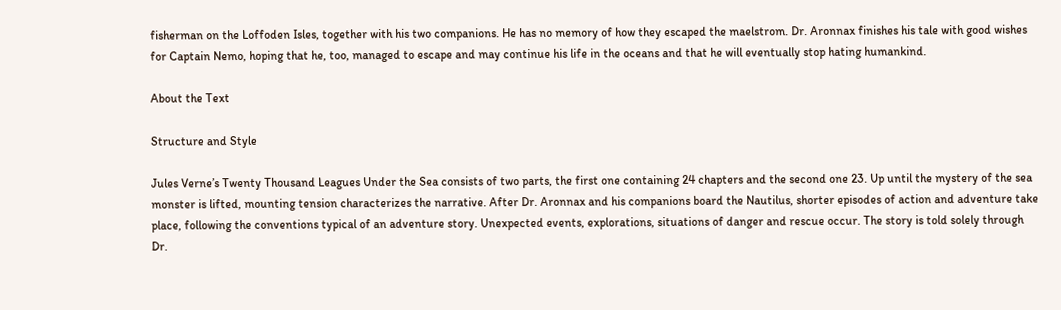fisherman on the Loffoden Isles, together with his two companions. He has no memory of how they escaped the maelstrom. Dr. Aronnax finishes his tale with good wishes for Captain Nemo, hoping that he, too, managed to escape and may continue his life in the oceans and that he will eventually stop hating humankind.

About the Text

Structure and Style

Jules Verne’s Twenty Thousand Leagues Under the Sea consists of two parts, the first one containing 24 chapters and the second one 23. Up until the mystery of the sea monster is lifted, mounting tension characterizes the narrative. After Dr. Aronnax and his companions board the Nautilus, shorter episodes of action and adventure take place, following the conventions typical of an adventure story. Unexpected events, explorations, situations of danger and rescue occur. The story is told solely through Dr.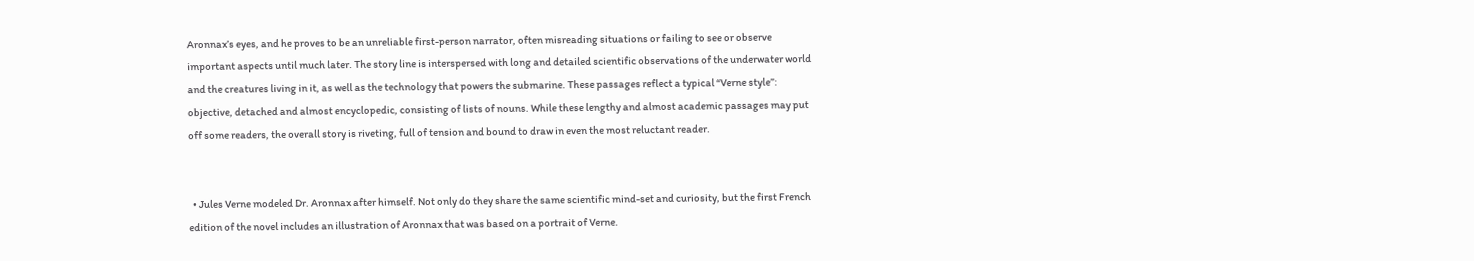Aronnax’s eyes, and he proves to be an unreliable first-person narrator, often misreading situations or failing to see or observe important aspects until much later. The story line is interspersed with long and detailed scientific observations of the underwater world and the creatures living in it, as well as the technology that powers the submarine. These passages reflect a typical “Verne style”: objective, detached and almost encyclopedic, consisting of lists of nouns. While these lengthy and almost academic passages may put off some readers, the overall story is riveting, full of tension and bound to draw in even the most reluctant reader.


  • Jules Verne modeled Dr. Aronnax after himself. Not only do they share the same scientific mind-set and curiosity, but the first French edition of the novel includes an illustration of Aronnax that was based on a portrait of Verne.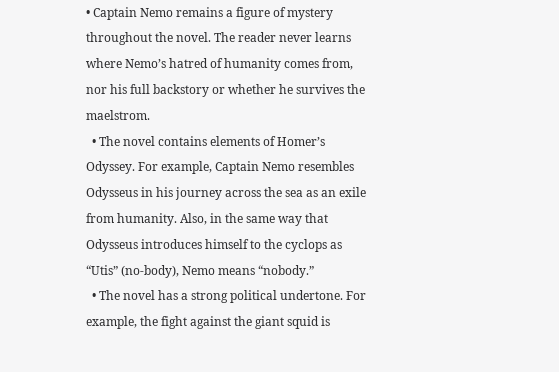• Captain Nemo remains a figure of mystery throughout the novel. The reader never learns where Nemo’s hatred of humanity comes from, nor his full backstory or whether he survives the maelstrom.
  • The novel contains elements of Homer’s Odyssey. For example, Captain Nemo resembles Odysseus in his journey across the sea as an exile from humanity. Also, in the same way that Odysseus introduces himself to the cyclops as “Utis” (no-body), Nemo means “nobody.”
  • The novel has a strong political undertone. For example, the fight against the giant squid is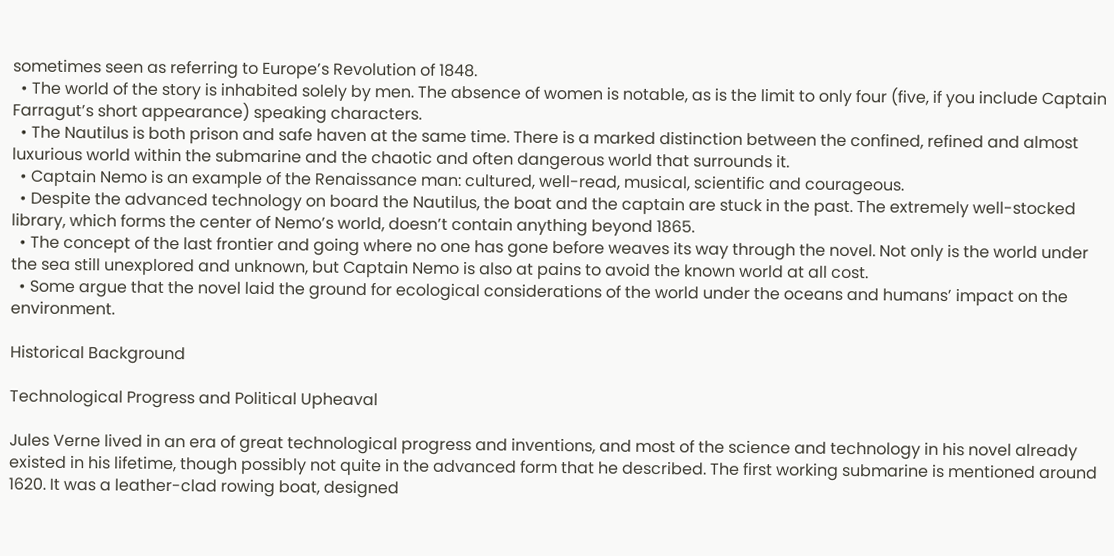sometimes seen as referring to Europe’s Revolution of 1848.
  • The world of the story is inhabited solely by men. The absence of women is notable, as is the limit to only four (five, if you include Captain Farragut’s short appearance) speaking characters.
  • The Nautilus is both prison and safe haven at the same time. There is a marked distinction between the confined, refined and almost luxurious world within the submarine and the chaotic and often dangerous world that surrounds it.
  • Captain Nemo is an example of the Renaissance man: cultured, well-read, musical, scientific and courageous.
  • Despite the advanced technology on board the Nautilus, the boat and the captain are stuck in the past. The extremely well-stocked library, which forms the center of Nemo’s world, doesn’t contain anything beyond 1865.
  • The concept of the last frontier and going where no one has gone before weaves its way through the novel. Not only is the world under the sea still unexplored and unknown, but Captain Nemo is also at pains to avoid the known world at all cost.
  • Some argue that the novel laid the ground for ecological considerations of the world under the oceans and humans’ impact on the environment.

Historical Background

Technological Progress and Political Upheaval

Jules Verne lived in an era of great technological progress and inventions, and most of the science and technology in his novel already existed in his lifetime, though possibly not quite in the advanced form that he described. The first working submarine is mentioned around 1620. It was a leather-clad rowing boat, designed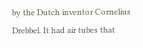by the Dutch inventor Cornelius Drebbel. It had air tubes that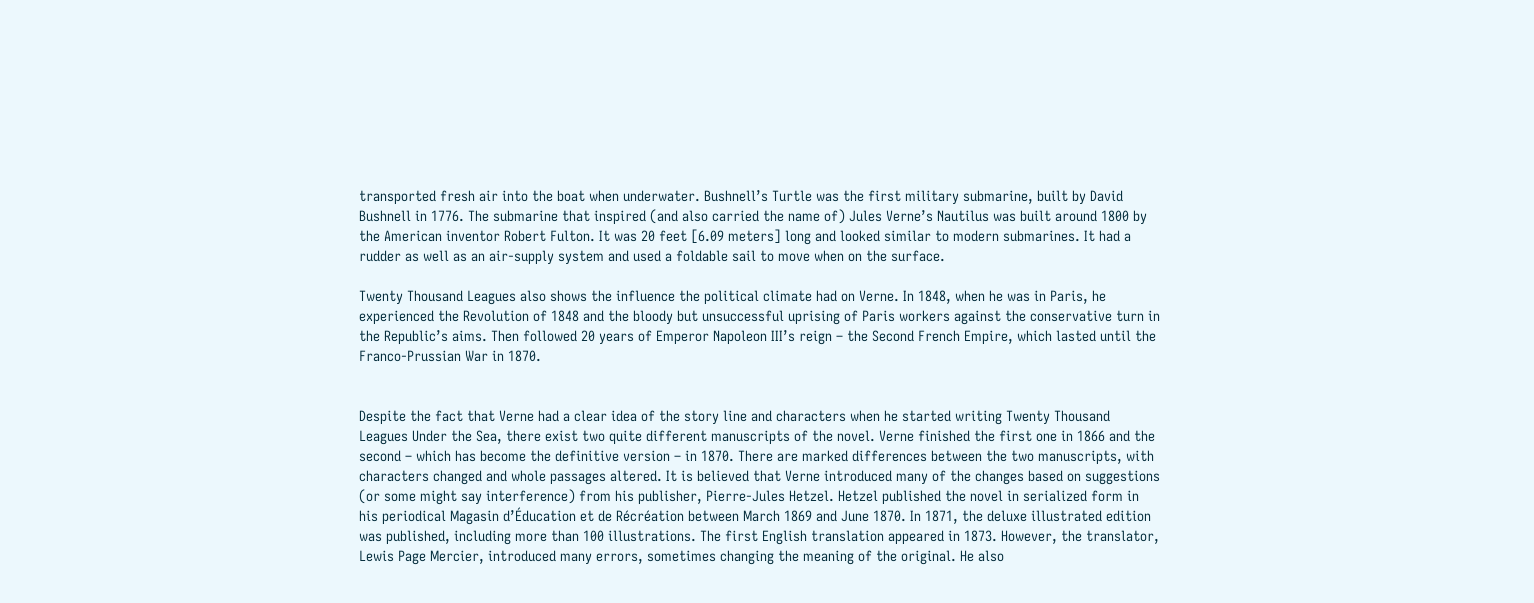transported fresh air into the boat when underwater. Bushnell’s Turtle was the first military submarine, built by David Bushnell in 1776. The submarine that inspired (and also carried the name of) Jules Verne’s Nautilus was built around 1800 by the American inventor Robert Fulton. It was 20 feet [6.09 meters] long and looked similar to modern submarines. It had a rudder as well as an air-supply system and used a foldable sail to move when on the surface.

Twenty Thousand Leagues also shows the influence the political climate had on Verne. In 1848, when he was in Paris, he experienced the Revolution of 1848 and the bloody but unsuccessful uprising of Paris workers against the conservative turn in the Republic’s aims. Then followed 20 years of Emperor Napoleon III’s reign – the Second French Empire, which lasted until the Franco-Prussian War in 1870.


Despite the fact that Verne had a clear idea of the story line and characters when he started writing Twenty Thousand Leagues Under the Sea, there exist two quite different manuscripts of the novel. Verne finished the first one in 1866 and the second – which has become the definitive version – in 1870. There are marked differences between the two manuscripts, with characters changed and whole passages altered. It is believed that Verne introduced many of the changes based on suggestions (or some might say interference) from his publisher, Pierre-Jules Hetzel. Hetzel published the novel in serialized form in his periodical Magasin d’Éducation et de Récréation between March 1869 and June 1870. In 1871, the deluxe illustrated edition was published, including more than 100 illustrations. The first English translation appeared in 1873. However, the translator, Lewis Page Mercier, introduced many errors, sometimes changing the meaning of the original. He also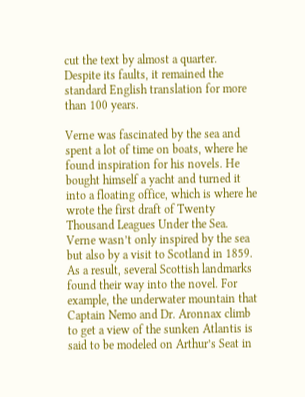cut the text by almost a quarter. Despite its faults, it remained the standard English translation for more than 100 years.

Verne was fascinated by the sea and spent a lot of time on boats, where he found inspiration for his novels. He bought himself a yacht and turned it into a floating office, which is where he wrote the first draft of Twenty Thousand Leagues Under the Sea. Verne wasn’t only inspired by the sea but also by a visit to Scotland in 1859. As a result, several Scottish landmarks found their way into the novel. For example, the underwater mountain that Captain Nemo and Dr. Aronnax climb to get a view of the sunken Atlantis is said to be modeled on Arthur’s Seat in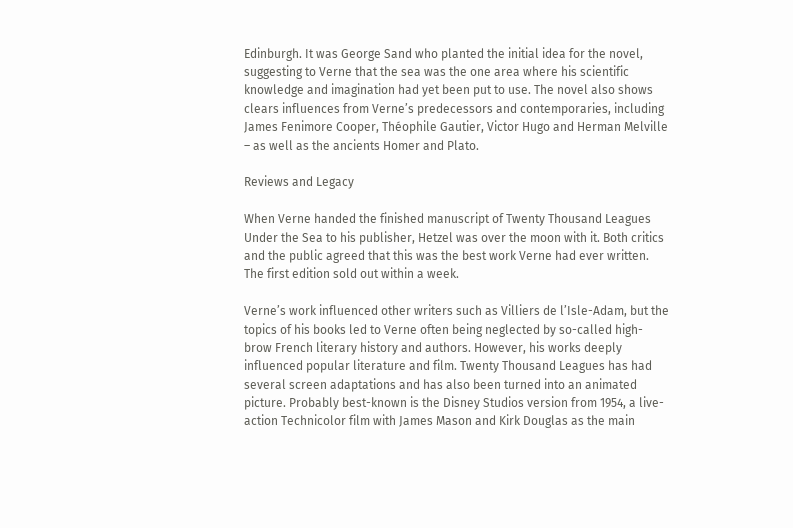Edinburgh. It was George Sand who planted the initial idea for the novel, suggesting to Verne that the sea was the one area where his scientific knowledge and imagination had yet been put to use. The novel also shows clears influences from Verne’s predecessors and contemporaries, including James Fenimore Cooper, Théophile Gautier, Victor Hugo and Herman Melville – as well as the ancients Homer and Plato.

Reviews and Legacy

When Verne handed the finished manuscript of Twenty Thousand Leagues Under the Sea to his publisher, Hetzel was over the moon with it. Both critics and the public agreed that this was the best work Verne had ever written. The first edition sold out within a week.

Verne’s work influenced other writers such as Villiers de l’Isle-Adam, but the topics of his books led to Verne often being neglected by so-called high-brow French literary history and authors. However, his works deeply influenced popular literature and film. Twenty Thousand Leagues has had several screen adaptations and has also been turned into an animated picture. Probably best-known is the Disney Studios version from 1954, a live-action Technicolor film with James Mason and Kirk Douglas as the main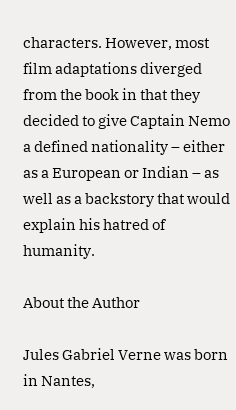characters. However, most film adaptations diverged from the book in that they decided to give Captain Nemo a defined nationality – either as a European or Indian – as well as a backstory that would explain his hatred of humanity.

About the Author

Jules Gabriel Verne was born in Nantes,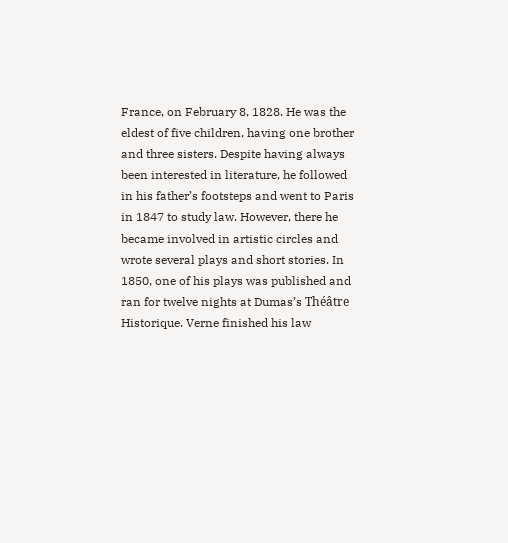France, on February 8, 1828. He was the eldest of five children, having one brother and three sisters. Despite having always been interested in literature, he followed in his father’s footsteps and went to Paris in 1847 to study law. However, there he became involved in artistic circles and wrote several plays and short stories. In 1850, one of his plays was published and ran for twelve nights at Dumas’s Théâtre Historique. Verne finished his law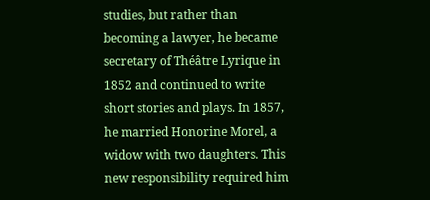studies, but rather than becoming a lawyer, he became secretary of Théâtre Lyrique in 1852 and continued to write short stories and plays. In 1857, he married Honorine Morel, a widow with two daughters. This new responsibility required him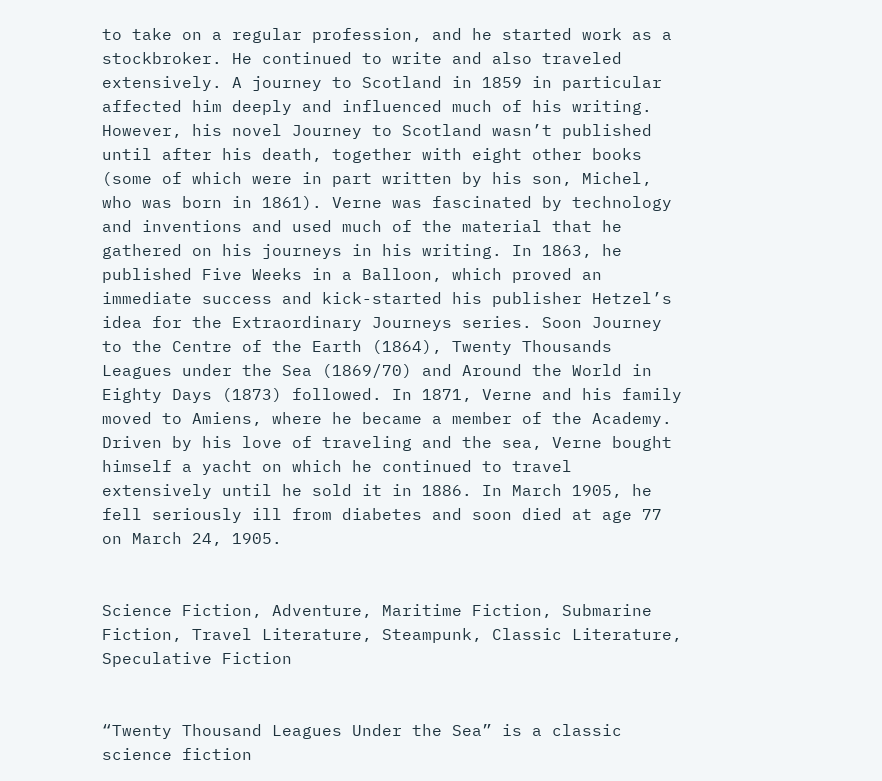to take on a regular profession, and he started work as a stockbroker. He continued to write and also traveled extensively. A journey to Scotland in 1859 in particular affected him deeply and influenced much of his writing. However, his novel Journey to Scotland wasn’t published until after his death, together with eight other books (some of which were in part written by his son, Michel, who was born in 1861). Verne was fascinated by technology and inventions and used much of the material that he gathered on his journeys in his writing. In 1863, he published Five Weeks in a Balloon, which proved an immediate success and kick-started his publisher Hetzel’s idea for the Extraordinary Journeys series. Soon Journey to the Centre of the Earth (1864), Twenty Thousands Leagues under the Sea (1869/70) and Around the World in Eighty Days (1873) followed. In 1871, Verne and his family moved to Amiens, where he became a member of the Academy. Driven by his love of traveling and the sea, Verne bought himself a yacht on which he continued to travel extensively until he sold it in 1886. In March 1905, he fell seriously ill from diabetes and soon died at age 77 on March 24, 1905.


Science Fiction, Adventure, Maritime Fiction, Submarine Fiction, Travel Literature, Steampunk, Classic Literature, Speculative Fiction


“Twenty Thousand Leagues Under the Sea” is a classic science fiction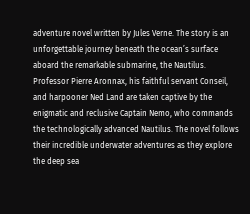adventure novel written by Jules Verne. The story is an unforgettable journey beneath the ocean’s surface aboard the remarkable submarine, the Nautilus. Professor Pierre Aronnax, his faithful servant Conseil, and harpooner Ned Land are taken captive by the enigmatic and reclusive Captain Nemo, who commands the technologically advanced Nautilus. The novel follows their incredible underwater adventures as they explore the deep sea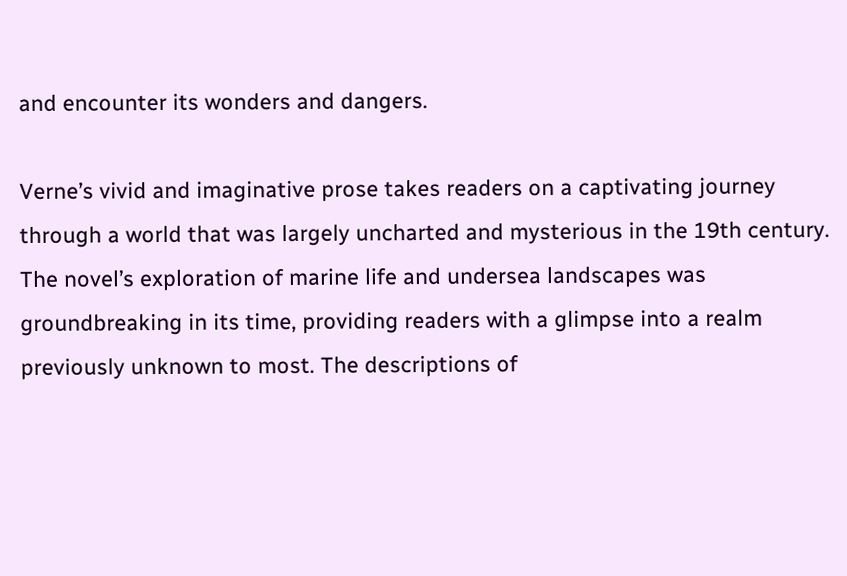and encounter its wonders and dangers.

Verne’s vivid and imaginative prose takes readers on a captivating journey through a world that was largely uncharted and mysterious in the 19th century. The novel’s exploration of marine life and undersea landscapes was groundbreaking in its time, providing readers with a glimpse into a realm previously unknown to most. The descriptions of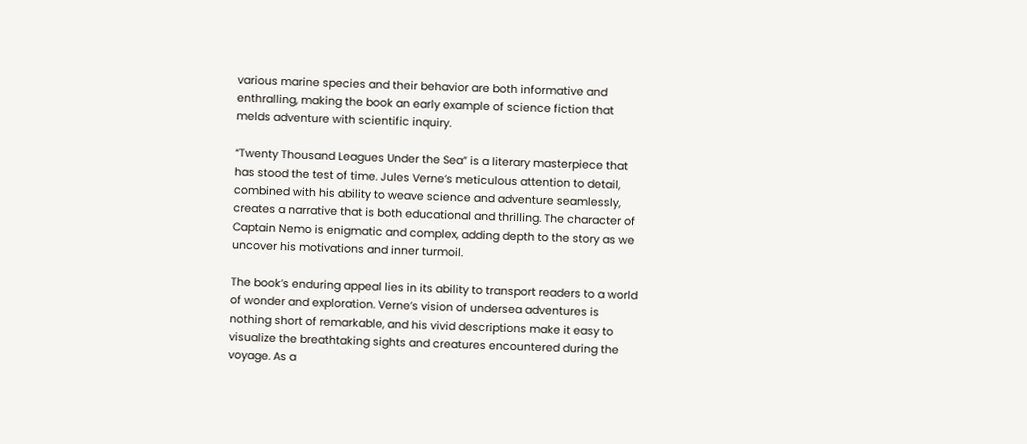various marine species and their behavior are both informative and enthralling, making the book an early example of science fiction that melds adventure with scientific inquiry.

“Twenty Thousand Leagues Under the Sea” is a literary masterpiece that has stood the test of time. Jules Verne’s meticulous attention to detail, combined with his ability to weave science and adventure seamlessly, creates a narrative that is both educational and thrilling. The character of Captain Nemo is enigmatic and complex, adding depth to the story as we uncover his motivations and inner turmoil.

The book’s enduring appeal lies in its ability to transport readers to a world of wonder and exploration. Verne’s vision of undersea adventures is nothing short of remarkable, and his vivid descriptions make it easy to visualize the breathtaking sights and creatures encountered during the voyage. As a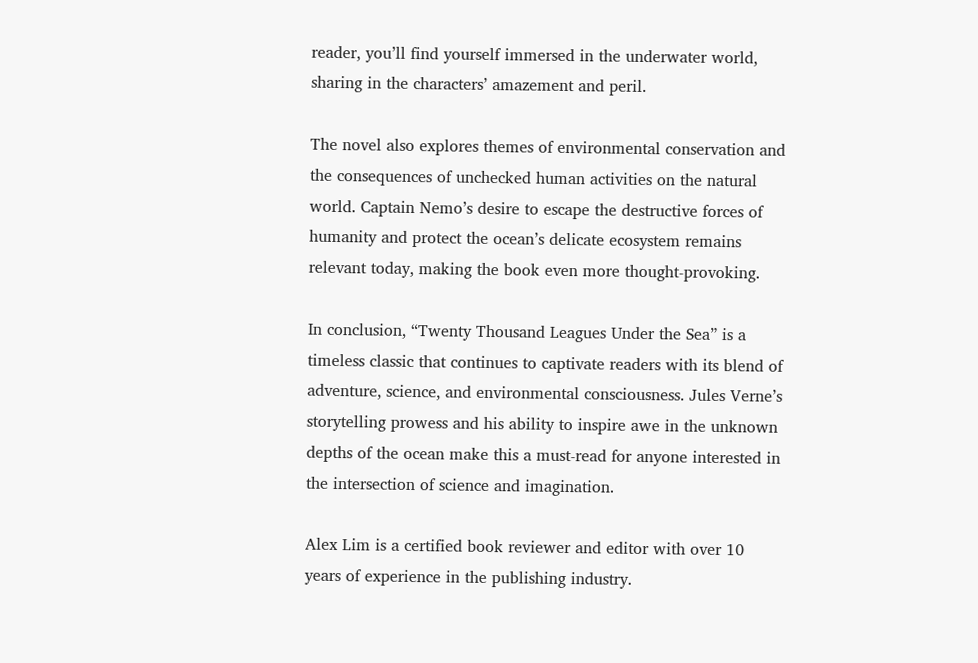reader, you’ll find yourself immersed in the underwater world, sharing in the characters’ amazement and peril.

The novel also explores themes of environmental conservation and the consequences of unchecked human activities on the natural world. Captain Nemo’s desire to escape the destructive forces of humanity and protect the ocean’s delicate ecosystem remains relevant today, making the book even more thought-provoking.

In conclusion, “Twenty Thousand Leagues Under the Sea” is a timeless classic that continues to captivate readers with its blend of adventure, science, and environmental consciousness. Jules Verne’s storytelling prowess and his ability to inspire awe in the unknown depths of the ocean make this a must-read for anyone interested in the intersection of science and imagination.

Alex Lim is a certified book reviewer and editor with over 10 years of experience in the publishing industry.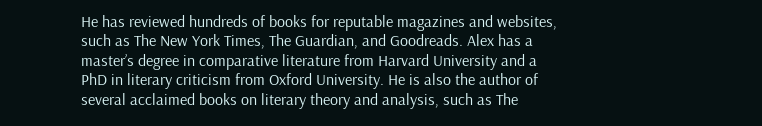He has reviewed hundreds of books for reputable magazines and websites, such as The New York Times, The Guardian, and Goodreads. Alex has a master’s degree in comparative literature from Harvard University and a PhD in literary criticism from Oxford University. He is also the author of several acclaimed books on literary theory and analysis, such as The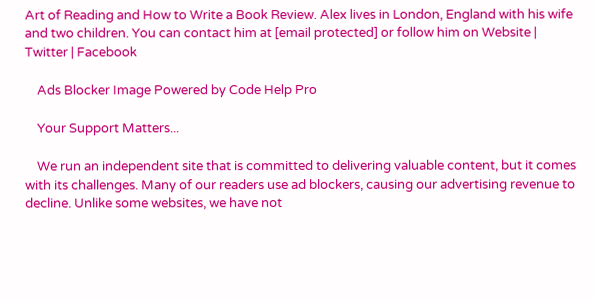Art of Reading and How to Write a Book Review. Alex lives in London, England with his wife and two children. You can contact him at [email protected] or follow him on Website | Twitter | Facebook

    Ads Blocker Image Powered by Code Help Pro

    Your Support Matters...

    We run an independent site that is committed to delivering valuable content, but it comes with its challenges. Many of our readers use ad blockers, causing our advertising revenue to decline. Unlike some websites, we have not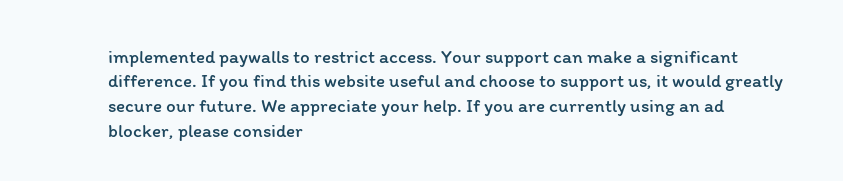implemented paywalls to restrict access. Your support can make a significant difference. If you find this website useful and choose to support us, it would greatly secure our future. We appreciate your help. If you are currently using an ad blocker, please consider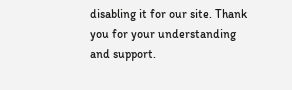disabling it for our site. Thank you for your understanding and support.